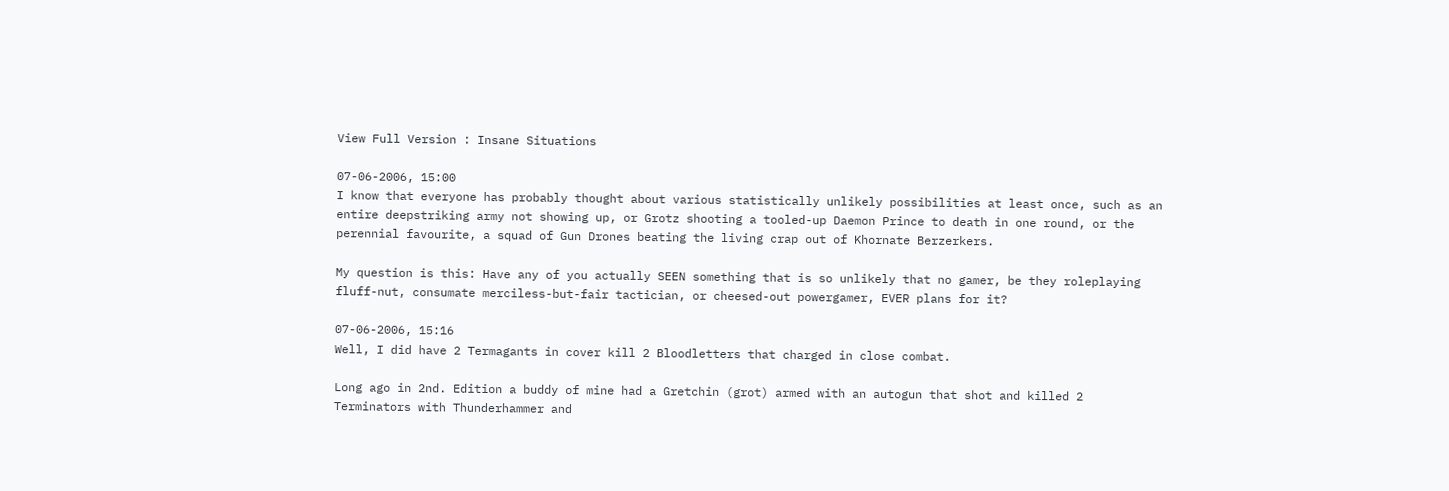View Full Version : Insane Situations

07-06-2006, 15:00
I know that everyone has probably thought about various statistically unlikely possibilities at least once, such as an entire deepstriking army not showing up, or Grotz shooting a tooled-up Daemon Prince to death in one round, or the perennial favourite, a squad of Gun Drones beating the living crap out of Khornate Berzerkers.

My question is this: Have any of you actually SEEN something that is so unlikely that no gamer, be they roleplaying fluff-nut, consumate merciless-but-fair tactician, or cheesed-out powergamer, EVER plans for it?

07-06-2006, 15:16
Well, I did have 2 Termagants in cover kill 2 Bloodletters that charged in close combat.

Long ago in 2nd. Edition a buddy of mine had a Gretchin (grot) armed with an autogun that shot and killed 2 Terminators with Thunderhammer and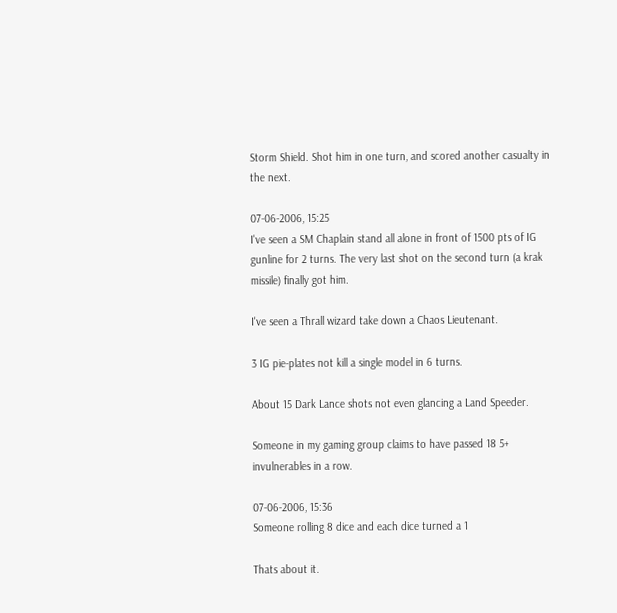Storm Shield. Shot him in one turn, and scored another casualty in the next.

07-06-2006, 15:25
I've seen a SM Chaplain stand all alone in front of 1500 pts of IG gunline for 2 turns. The very last shot on the second turn (a krak missile) finally got him.

I've seen a Thrall wizard take down a Chaos Lieutenant.

3 IG pie-plates not kill a single model in 6 turns.

About 15 Dark Lance shots not even glancing a Land Speeder.

Someone in my gaming group claims to have passed 18 5+ invulnerables in a row.

07-06-2006, 15:36
Someone rolling 8 dice and each dice turned a 1

Thats about it.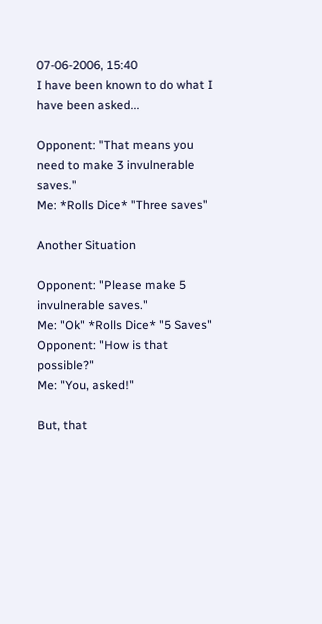07-06-2006, 15:40
I have been known to do what I have been asked...

Opponent: "That means you need to make 3 invulnerable saves."
Me: *Rolls Dice* "Three saves"

Another Situation

Opponent: "Please make 5 invulnerable saves."
Me: "Ok" *Rolls Dice* "5 Saves"
Opponent: "How is that possible?"
Me: "You, asked!"

But, that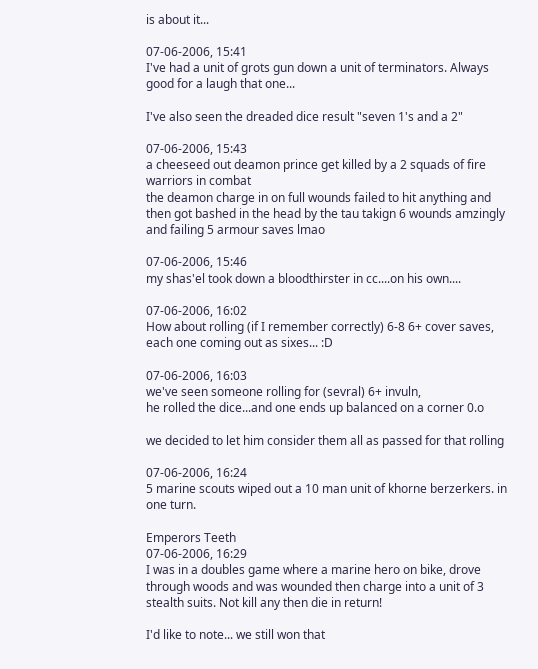is about it...

07-06-2006, 15:41
I've had a unit of grots gun down a unit of terminators. Always good for a laugh that one...

I've also seen the dreaded dice result "seven 1's and a 2"

07-06-2006, 15:43
a cheeseed out deamon prince get killed by a 2 squads of fire warriors in combat
the deamon charge in on full wounds failed to hit anything and then got bashed in the head by the tau takign 6 wounds amzingly and failing 5 armour saves lmao

07-06-2006, 15:46
my shas'el took down a bloodthirster in cc....on his own....

07-06-2006, 16:02
How about rolling (if I remember correctly) 6-8 6+ cover saves, each one coming out as sixes... :D

07-06-2006, 16:03
we've seen someone rolling for (sevral) 6+ invuln,
he rolled the dice...and one ends up balanced on a corner 0.o

we decided to let him consider them all as passed for that rolling

07-06-2006, 16:24
5 marine scouts wiped out a 10 man unit of khorne berzerkers. in one turn.

Emperors Teeth
07-06-2006, 16:29
I was in a doubles game where a marine hero on bike, drove through woods and was wounded then charge into a unit of 3 stealth suits. Not kill any then die in return!

I'd like to note... we still won that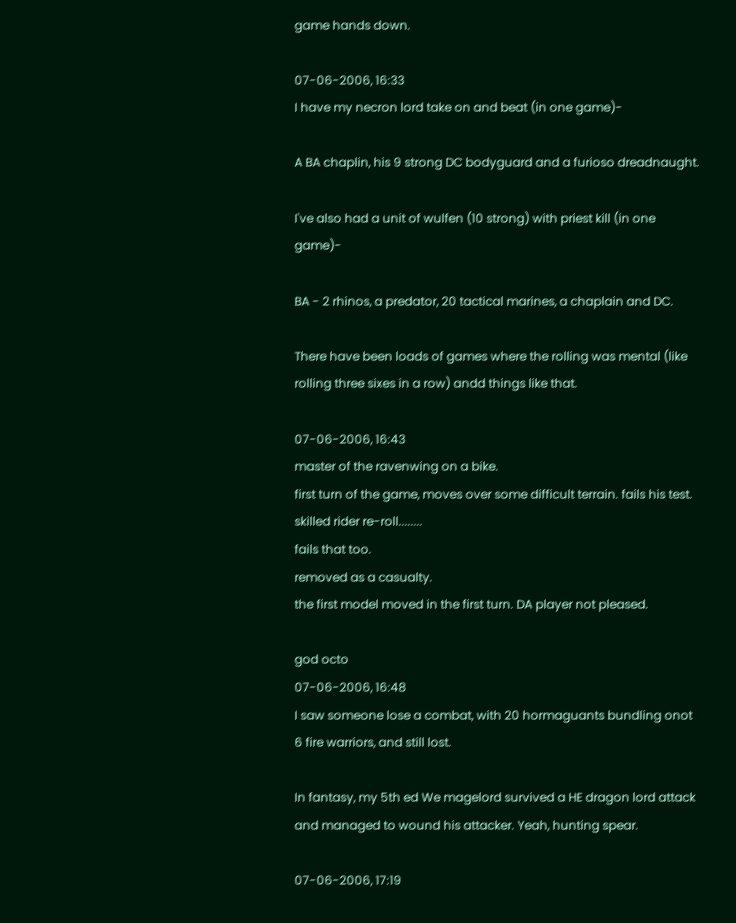game hands down.

07-06-2006, 16:33
I have my necron lord take on and beat (in one game)-

A BA chaplin, his 9 strong DC bodyguard and a furioso dreadnaught.

I've also had a unit of wulfen (10 strong) with priest kill (in one game)-

BA - 2 rhinos, a predator, 20 tactical marines, a chaplain and DC.

There have been loads of games where the rolling was mental (like rolling three sixes in a row) andd things like that.

07-06-2006, 16:43
master of the ravenwing on a bike.
first turn of the game, moves over some difficult terrain. fails his test.
skilled rider re-roll........
fails that too.
removed as a casualty.
the first model moved in the first turn. DA player not pleased.

god octo
07-06-2006, 16:48
I saw someone lose a combat, with 20 hormaguants bundling onot 6 fire warriors, and still lost.

In fantasy, my 5th ed We magelord survived a HE dragon lord attack and managed to wound his attacker. Yeah, hunting spear.

07-06-2006, 17:19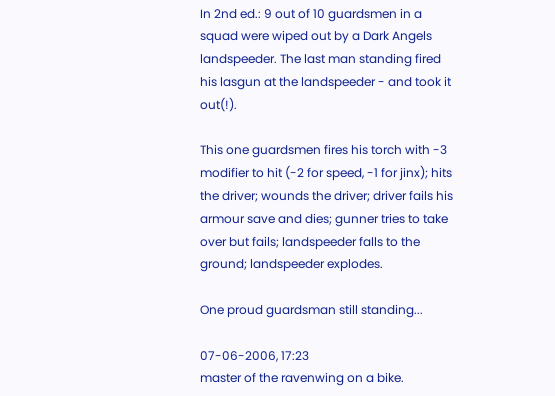In 2nd ed.: 9 out of 10 guardsmen in a squad were wiped out by a Dark Angels landspeeder. The last man standing fired his lasgun at the landspeeder - and took it out(!).

This one guardsmen fires his torch with -3 modifier to hit (-2 for speed, -1 for jinx); hits the driver; wounds the driver; driver fails his armour save and dies; gunner tries to take over but fails; landspeeder falls to the ground; landspeeder explodes.

One proud guardsman still standing...

07-06-2006, 17:23
master of the ravenwing on a bike.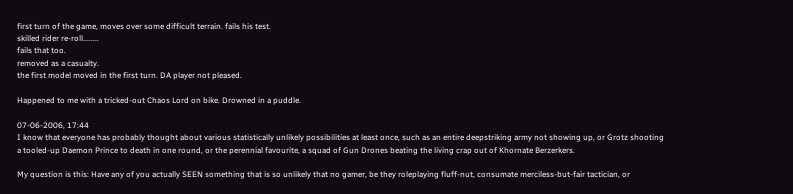first turn of the game, moves over some difficult terrain. fails his test.
skilled rider re-roll........
fails that too.
removed as a casualty.
the first model moved in the first turn. DA player not pleased.

Happened to me with a tricked-out Chaos Lord on bike. Drowned in a puddle.

07-06-2006, 17:44
I know that everyone has probably thought about various statistically unlikely possibilities at least once, such as an entire deepstriking army not showing up, or Grotz shooting a tooled-up Daemon Prince to death in one round, or the perennial favourite, a squad of Gun Drones beating the living crap out of Khornate Berzerkers.

My question is this: Have any of you actually SEEN something that is so unlikely that no gamer, be they roleplaying fluff-nut, consumate merciless-but-fair tactician, or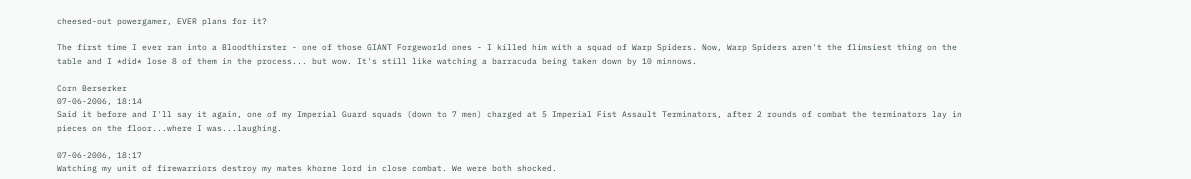cheesed-out powergamer, EVER plans for it?

The first time I ever ran into a Bloodthirster - one of those GIANT Forgeworld ones - I killed him with a squad of Warp Spiders. Now, Warp Spiders aren't the flimsiest thing on the table and I *did* lose 8 of them in the process... but wow. It's still like watching a barracuda being taken down by 10 minnows.

Corn Berserker
07-06-2006, 18:14
Said it before and I'll say it again, one of my Imperial Guard squads (down to 7 men) charged at 5 Imperial Fist Assault Terminators, after 2 rounds of combat the terminators lay in pieces on the floor...where I was...laughing.

07-06-2006, 18:17
Watching my unit of firewarriors destroy my mates khorne lord in close combat. We were both shocked.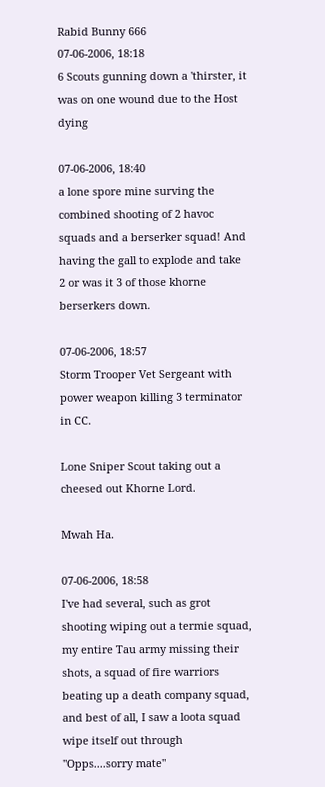Rabid Bunny 666
07-06-2006, 18:18
6 Scouts gunning down a 'thirster, it was on one wound due to the Host dying

07-06-2006, 18:40
a lone spore mine surving the combined shooting of 2 havoc squads and a berserker squad! And having the gall to explode and take 2 or was it 3 of those khorne berserkers down.

07-06-2006, 18:57
Storm Trooper Vet Sergeant with power weapon killing 3 terminator in CC.

Lone Sniper Scout taking out a cheesed out Khorne Lord.

Mwah Ha.

07-06-2006, 18:58
I've had several, such as grot shooting wiping out a termie squad, my entire Tau army missing their shots, a squad of fire warriors beating up a death company squad, and best of all, I saw a loota squad wipe itself out through "Opps....sorry mate"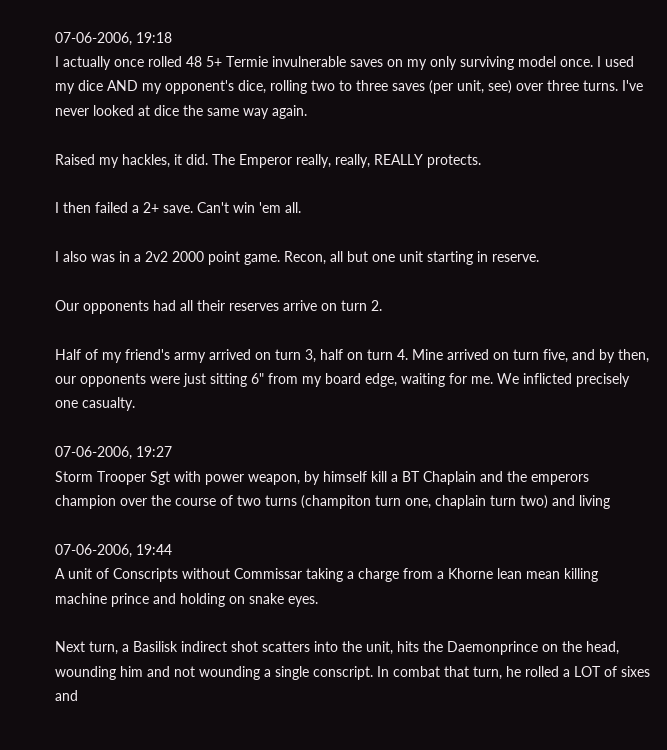07-06-2006, 19:18
I actually once rolled 48 5+ Termie invulnerable saves on my only surviving model once. I used my dice AND my opponent's dice, rolling two to three saves (per unit, see) over three turns. I've never looked at dice the same way again.

Raised my hackles, it did. The Emperor really, really, REALLY protects.

I then failed a 2+ save. Can't win 'em all.

I also was in a 2v2 2000 point game. Recon, all but one unit starting in reserve.

Our opponents had all their reserves arrive on turn 2.

Half of my friend's army arrived on turn 3, half on turn 4. Mine arrived on turn five, and by then, our opponents were just sitting 6" from my board edge, waiting for me. We inflicted precisely one casualty.

07-06-2006, 19:27
Storm Trooper Sgt with power weapon, by himself kill a BT Chaplain and the emperors champion over the course of two turns (champiton turn one, chaplain turn two) and living

07-06-2006, 19:44
A unit of Conscripts without Commissar taking a charge from a Khorne lean mean killing machine prince and holding on snake eyes.

Next turn, a Basilisk indirect shot scatters into the unit, hits the Daemonprince on the head, wounding him and not wounding a single conscript. In combat that turn, he rolled a LOT of sixes and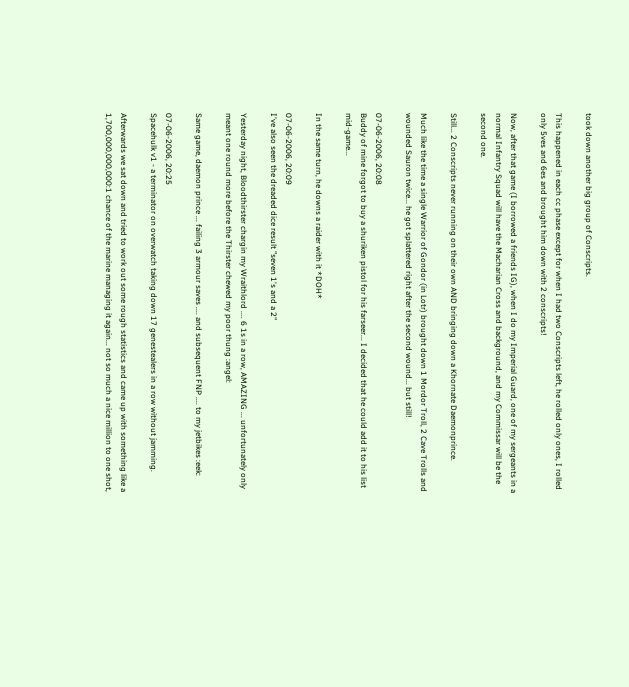took down another big group of Conscripts.

This happened in each cc phase except for when I had two Conscripts left, he rolled only ones, I rolled only 5ves and 6es and brought him down with 2 conscripts!

Now, after that game (I borrowed a friends IG), when I do my Imperial Guard, one of my sergeants in a normal Infantry Squad will have the Macharian Cross and background, and my Commissar will be the second one.

Still... 2 Conscripts never running on their own AND bringing down a Khornate Daemonprince.

Much like the time a single Warrior of Gondor (in Lotr) brought down 1 Mordor Troll, 2 Cave Trolls and wounded Sauron twice... he got splattered right after the second wound... but still!

07-06-2006, 20:08
Buddy of mine forgot to buy a shuriken pistol for his farseer... I decided that he could add it to his list mid-game...

In the same turn, he downs a raider with it *DOH*

07-06-2006, 20:09
I've also seen the dreaded dice result "seven 1's and a 2"

Yesterday night, Bloodthirster chargin my Wraithlord .... 6 1s in a row, AMAZING ... unfortunately only meant one round more before the Thirster chewed my poor thung :angel:

Same game, daemon prince ... failing 3 armour saves .... and subsequent FNP .... to my jetbikes :eek:

07-06-2006, 20:25
Spacehulk v1 - a terminator on overwatch taking down 17 genestealers in a row without jamming.

Afterwards we sat down and tried to work out some rough statistics and came up with something like a 1,700,000,000,000:1 chance of the marine managing it again... not so much a nice million to one shot,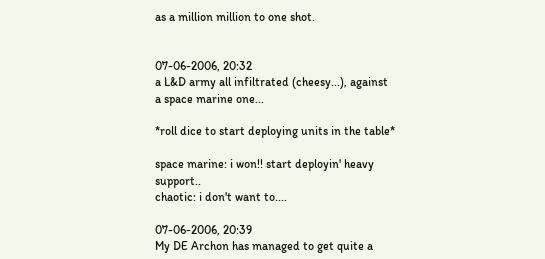as a million million to one shot.


07-06-2006, 20:32
a L&D army all infiltrated (cheesy...), against a space marine one...

*roll dice to start deploying units in the table*

space marine: i won!! start deployin' heavy support..
chaotic: i don't want to....

07-06-2006, 20:39
My DE Archon has managed to get quite a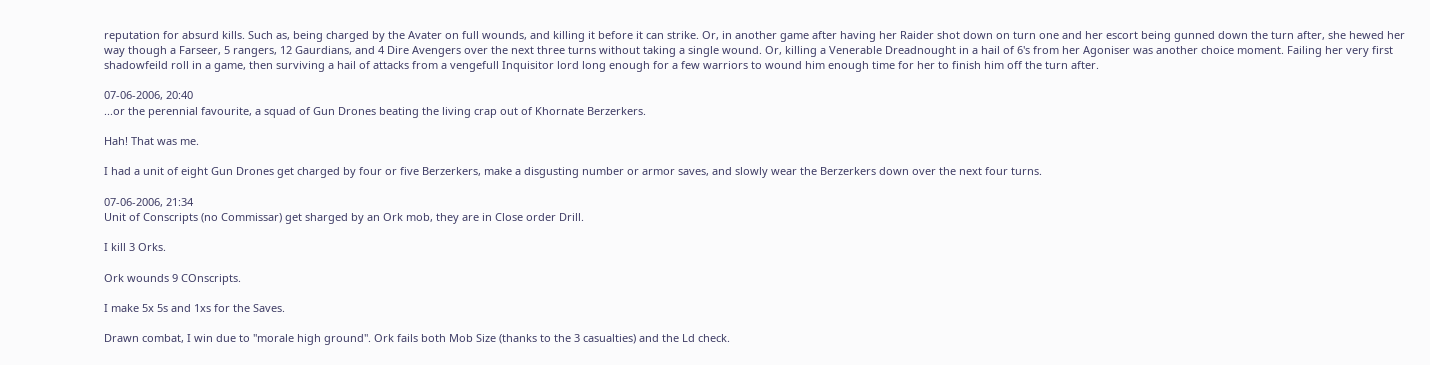reputation for absurd kills. Such as, being charged by the Avater on full wounds, and killing it before it can strike. Or, in another game after having her Raider shot down on turn one and her escort being gunned down the turn after, she hewed her way though a Farseer, 5 rangers, 12 Gaurdians, and 4 Dire Avengers over the next three turns without taking a single wound. Or, killing a Venerable Dreadnought in a hail of 6's from her Agoniser was another choice moment. Failing her very first shadowfeild roll in a game, then surviving a hail of attacks from a vengefull Inquisitor lord long enough for a few warriors to wound him enough time for her to finish him off the turn after.

07-06-2006, 20:40
...or the perennial favourite, a squad of Gun Drones beating the living crap out of Khornate Berzerkers.

Hah! That was me.

I had a unit of eight Gun Drones get charged by four or five Berzerkers, make a disgusting number or armor saves, and slowly wear the Berzerkers down over the next four turns.

07-06-2006, 21:34
Unit of Conscripts (no Commissar) get sharged by an Ork mob, they are in Close order Drill.

I kill 3 Orks.

Ork wounds 9 COnscripts.

I make 5x 5s and 1xs for the Saves.

Drawn combat, I win due to "morale high ground". Ork fails both Mob Size (thanks to the 3 casualties) and the Ld check.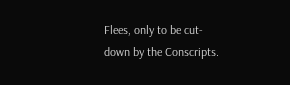Flees, only to be cut-down by the Conscripts.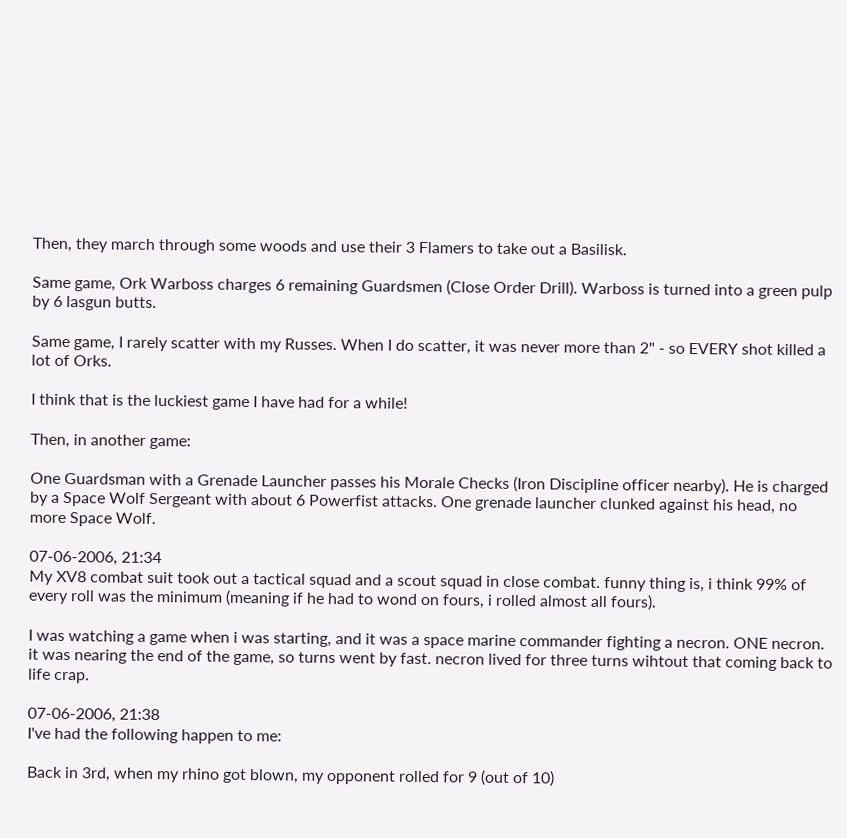Then, they march through some woods and use their 3 Flamers to take out a Basilisk.

Same game, Ork Warboss charges 6 remaining Guardsmen (Close Order Drill). Warboss is turned into a green pulp by 6 lasgun butts.

Same game, I rarely scatter with my Russes. When I do scatter, it was never more than 2" - so EVERY shot killed a lot of Orks.

I think that is the luckiest game I have had for a while!

Then, in another game:

One Guardsman with a Grenade Launcher passes his Morale Checks (Iron Discipline officer nearby). He is charged by a Space Wolf Sergeant with about 6 Powerfist attacks. One grenade launcher clunked against his head, no more Space Wolf.

07-06-2006, 21:34
My XV8 combat suit took out a tactical squad and a scout squad in close combat. funny thing is, i think 99% of every roll was the minimum (meaning if he had to wond on fours, i rolled almost all fours).

I was watching a game when i was starting, and it was a space marine commander fighting a necron. ONE necron. it was nearing the end of the game, so turns went by fast. necron lived for three turns wihtout that coming back to life crap.

07-06-2006, 21:38
I've had the following happen to me:

Back in 3rd, when my rhino got blown, my opponent rolled for 9 (out of 10)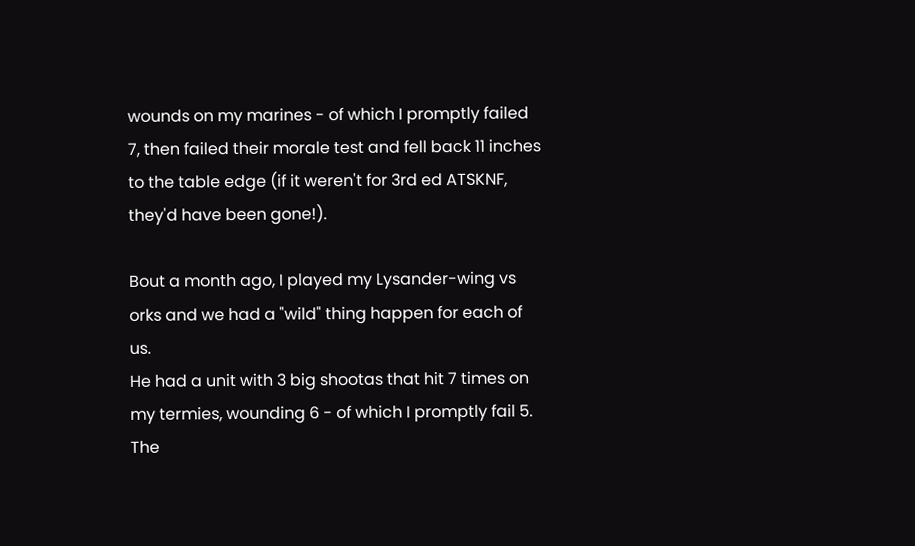wounds on my marines - of which I promptly failed 7, then failed their morale test and fell back 11 inches to the table edge (if it weren't for 3rd ed ATSKNF, they'd have been gone!).

Bout a month ago, I played my Lysander-wing vs orks and we had a "wild" thing happen for each of us.
He had a unit with 3 big shootas that hit 7 times on my termies, wounding 6 - of which I promptly fail 5. The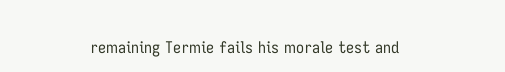remaining Termie fails his morale test and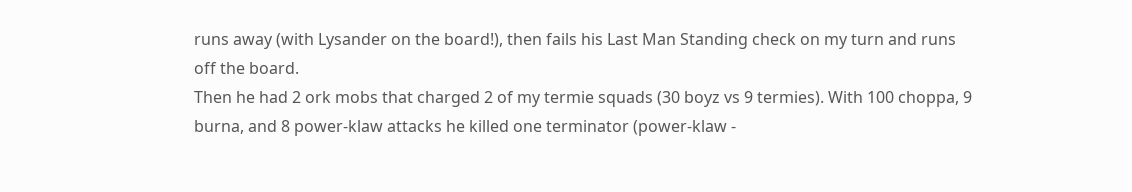runs away (with Lysander on the board!), then fails his Last Man Standing check on my turn and runs off the board.
Then he had 2 ork mobs that charged 2 of my termie squads (30 boyz vs 9 termies). With 100 choppa, 9 burna, and 8 power-klaw attacks he killed one terminator (power-klaw -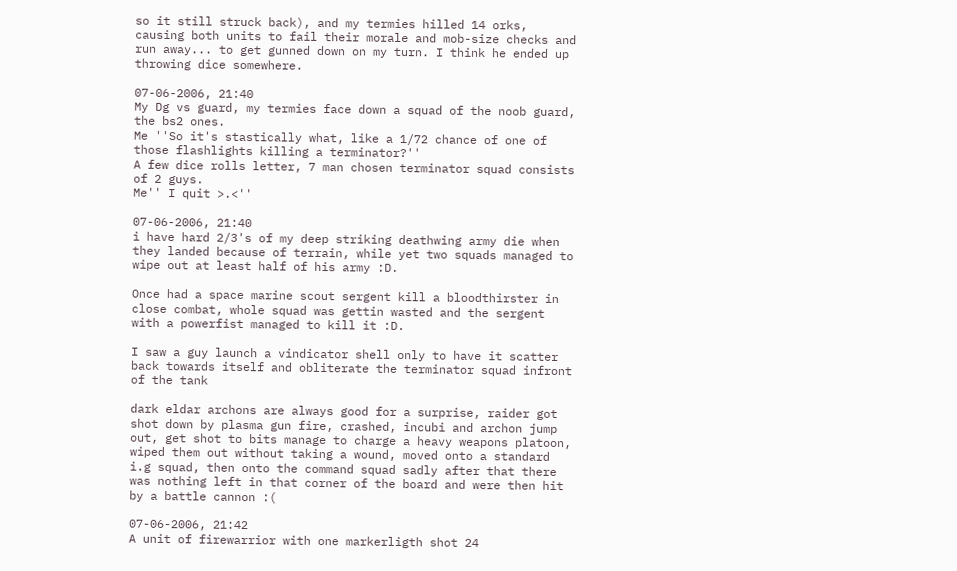so it still struck back), and my termies hilled 14 orks, causing both units to fail their morale and mob-size checks and run away... to get gunned down on my turn. I think he ended up throwing dice somewhere.

07-06-2006, 21:40
My Dg vs guard, my termies face down a squad of the noob guard, the bs2 ones.
Me ''So it's stastically what, like a 1/72 chance of one of those flashlights killing a terminator?''
A few dice rolls letter, 7 man chosen terminator squad consists of 2 guys.
Me'' I quit >.<''

07-06-2006, 21:40
i have hard 2/3's of my deep striking deathwing army die when they landed because of terrain, while yet two squads managed to wipe out at least half of his army :D.

Once had a space marine scout sergent kill a bloodthirster in close combat, whole squad was gettin wasted and the sergent with a powerfist managed to kill it :D.

I saw a guy launch a vindicator shell only to have it scatter back towards itself and obliterate the terminator squad infront of the tank

dark eldar archons are always good for a surprise, raider got shot down by plasma gun fire, crashed, incubi and archon jump out, get shot to bits manage to charge a heavy weapons platoon, wiped them out without taking a wound, moved onto a standard i.g squad, then onto the command squad sadly after that there was nothing left in that corner of the board and were then hit by a battle cannon :(

07-06-2006, 21:42
A unit of firewarrior with one markerligth shot 24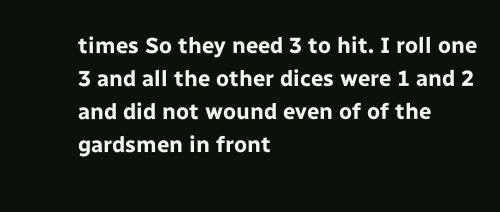times So they need 3 to hit. I roll one 3 and all the other dices were 1 and 2 and did not wound even of of the gardsmen in front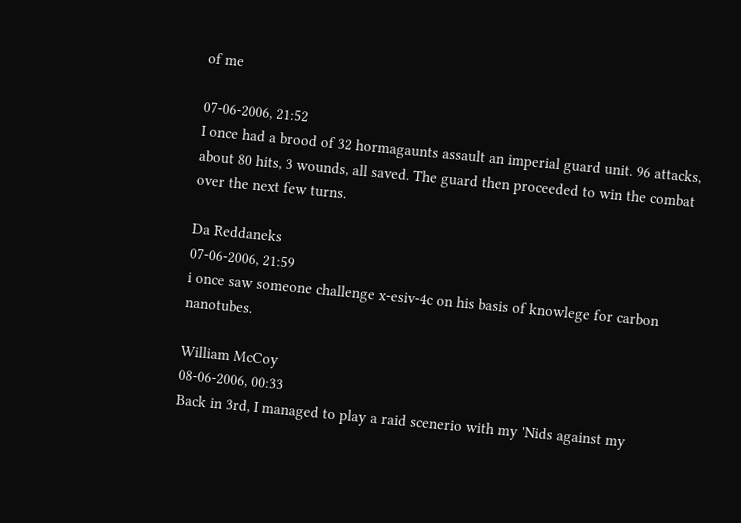of me

07-06-2006, 21:52
I once had a brood of 32 hormagaunts assault an imperial guard unit. 96 attacks, about 80 hits, 3 wounds, all saved. The guard then proceeded to win the combat over the next few turns.

Da Reddaneks
07-06-2006, 21:59
i once saw someone challenge x-esiv-4c on his basis of knowlege for carbon nanotubes.

William McCoy
08-06-2006, 00:33
Back in 3rd, I managed to play a raid scenerio with my 'Nids against my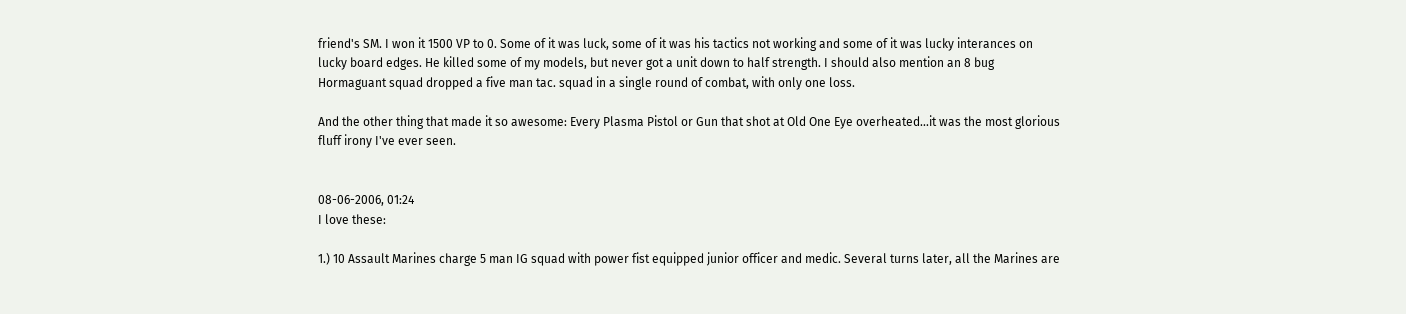friend's SM. I won it 1500 VP to 0. Some of it was luck, some of it was his tactics not working and some of it was lucky interances on lucky board edges. He killed some of my models, but never got a unit down to half strength. I should also mention an 8 bug Hormaguant squad dropped a five man tac. squad in a single round of combat, with only one loss.

And the other thing that made it so awesome: Every Plasma Pistol or Gun that shot at Old One Eye overheated...it was the most glorious fluff irony I've ever seen.


08-06-2006, 01:24
I love these:

1.) 10 Assault Marines charge 5 man IG squad with power fist equipped junior officer and medic. Several turns later, all the Marines are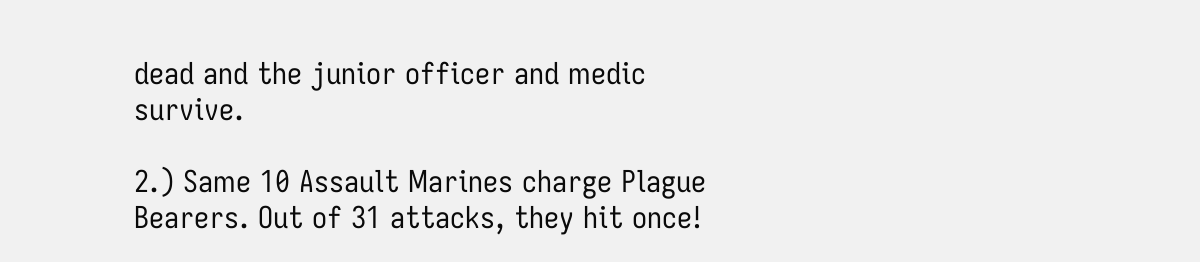dead and the junior officer and medic survive.

2.) Same 10 Assault Marines charge Plague Bearers. Out of 31 attacks, they hit once!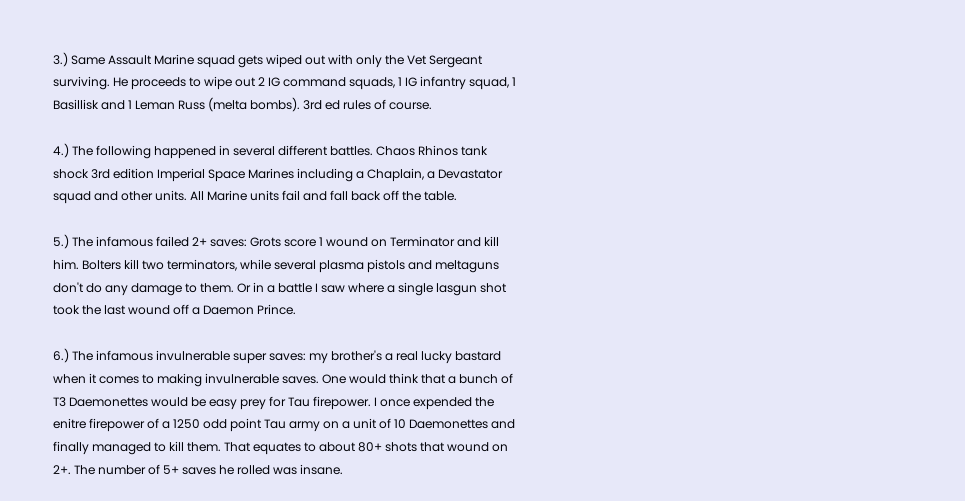3.) Same Assault Marine squad gets wiped out with only the Vet Sergeant surviving. He proceeds to wipe out 2 IG command squads, 1 IG infantry squad, 1 Basillisk and 1 Leman Russ (melta bombs). 3rd ed rules of course.

4.) The following happened in several different battles. Chaos Rhinos tank shock 3rd edition Imperial Space Marines including a Chaplain, a Devastator squad and other units. All Marine units fail and fall back off the table.

5.) The infamous failed 2+ saves: Grots score 1 wound on Terminator and kill him. Bolters kill two terminators, while several plasma pistols and meltaguns don't do any damage to them. Or in a battle I saw where a single lasgun shot took the last wound off a Daemon Prince.

6.) The infamous invulnerable super saves: my brother's a real lucky bastard when it comes to making invulnerable saves. One would think that a bunch of T3 Daemonettes would be easy prey for Tau firepower. I once expended the enitre firepower of a 1250 odd point Tau army on a unit of 10 Daemonettes and finally managed to kill them. That equates to about 80+ shots that wound on 2+. The number of 5+ saves he rolled was insane.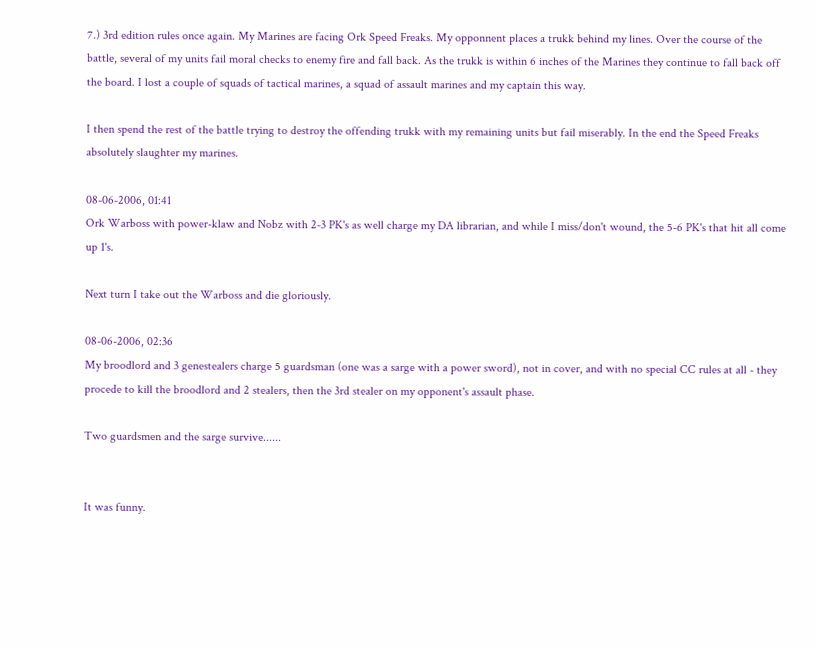7.) 3rd edition rules once again. My Marines are facing Ork Speed Freaks. My opponnent places a trukk behind my lines. Over the course of the battle, several of my units fail moral checks to enemy fire and fall back. As the trukk is within 6 inches of the Marines they continue to fall back off the board. I lost a couple of squads of tactical marines, a squad of assault marines and my captain this way.

I then spend the rest of the battle trying to destroy the offending trukk with my remaining units but fail miserably. In the end the Speed Freaks absolutely slaughter my marines.

08-06-2006, 01:41
Ork Warboss with power-klaw and Nobz with 2-3 PK's as well charge my DA librarian, and while I miss/don't wound, the 5-6 PK's that hit all come up 1's.

Next turn I take out the Warboss and die gloriously.

08-06-2006, 02:36
My broodlord and 3 genestealers charge 5 guardsman (one was a sarge with a power sword), not in cover, and with no special CC rules at all - they procede to kill the broodlord and 2 stealers, then the 3rd stealer on my opponent's assault phase.

Two guardsmen and the sarge survive......


It was funny.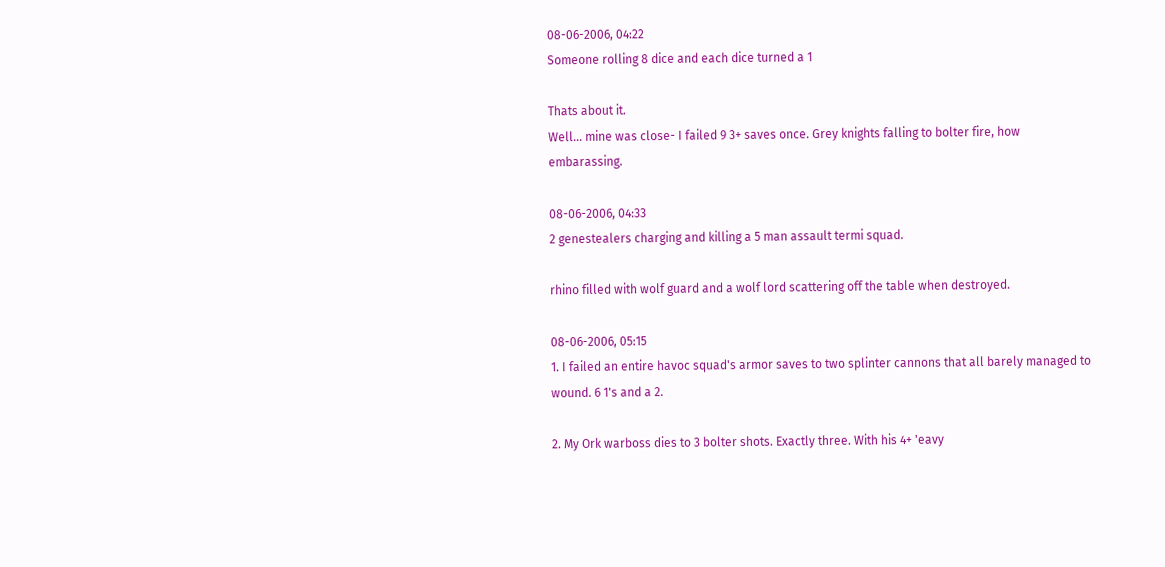08-06-2006, 04:22
Someone rolling 8 dice and each dice turned a 1

Thats about it.
Well... mine was close- I failed 9 3+ saves once. Grey knights falling to bolter fire, how embarassing.

08-06-2006, 04:33
2 genestealers charging and killing a 5 man assault termi squad.

rhino filled with wolf guard and a wolf lord scattering off the table when destroyed.

08-06-2006, 05:15
1. I failed an entire havoc squad's armor saves to two splinter cannons that all barely managed to wound. 6 1's and a 2.

2. My Ork warboss dies to 3 bolter shots. Exactly three. With his 4+ 'eavy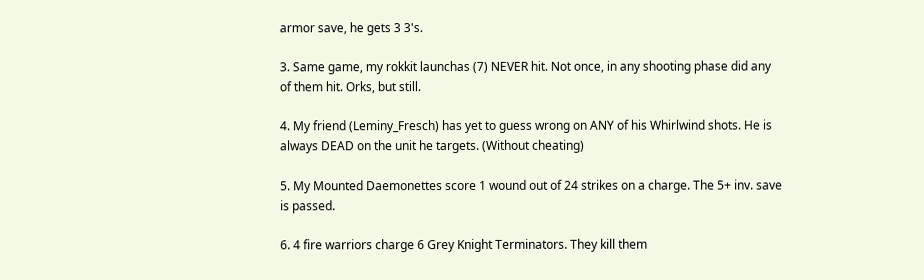armor save, he gets 3 3's.

3. Same game, my rokkit launchas (7) NEVER hit. Not once, in any shooting phase did any of them hit. Orks, but still.

4. My friend (Leminy_Fresch) has yet to guess wrong on ANY of his Whirlwind shots. He is always DEAD on the unit he targets. (Without cheating)

5. My Mounted Daemonettes score 1 wound out of 24 strikes on a charge. The 5+ inv. save is passed.

6. 4 fire warriors charge 6 Grey Knight Terminators. They kill them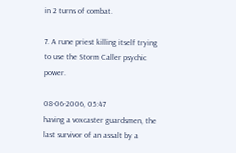in 2 turns of combat.

7. A rune priest killing itself trying to use the Storm Caller psychic power.

08-06-2006, 05:47
having a voxcaster guardsmen, the last survivor of an assalt by a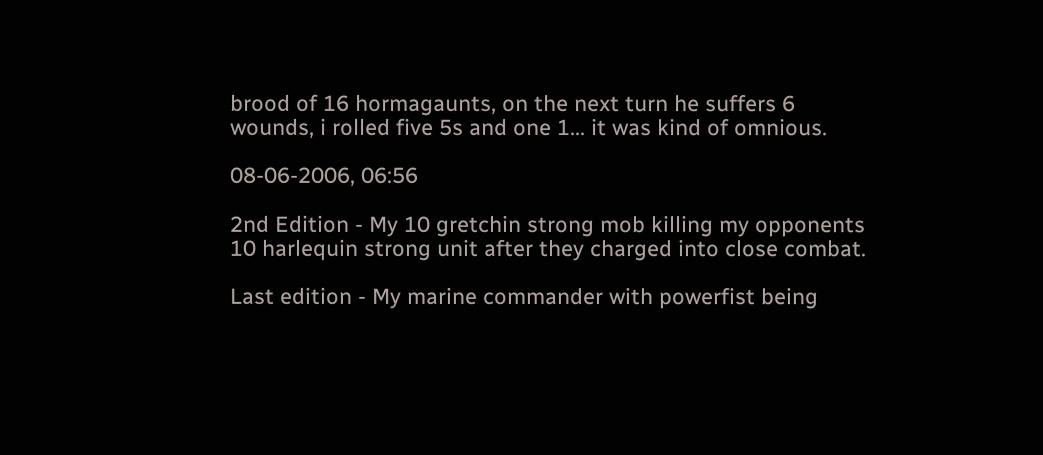brood of 16 hormagaunts, on the next turn he suffers 6 wounds, i rolled five 5s and one 1... it was kind of omnious.

08-06-2006, 06:56

2nd Edition - My 10 gretchin strong mob killing my opponents 10 harlequin strong unit after they charged into close combat.

Last edition - My marine commander with powerfist being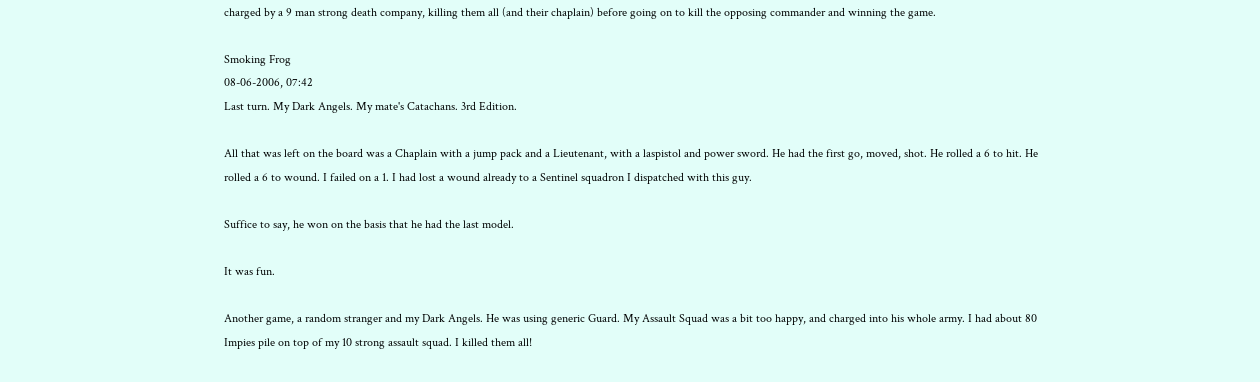charged by a 9 man strong death company, killing them all (and their chaplain) before going on to kill the opposing commander and winning the game.

Smoking Frog
08-06-2006, 07:42
Last turn. My Dark Angels. My mate's Catachans. 3rd Edition.

All that was left on the board was a Chaplain with a jump pack and a Lieutenant, with a laspistol and power sword. He had the first go, moved, shot. He rolled a 6 to hit. He rolled a 6 to wound. I failed on a 1. I had lost a wound already to a Sentinel squadron I dispatched with this guy.

Suffice to say, he won on the basis that he had the last model.

It was fun.

Another game, a random stranger and my Dark Angels. He was using generic Guard. My Assault Squad was a bit too happy, and charged into his whole army. I had about 80 Impies pile on top of my 10 strong assault squad. I killed them all!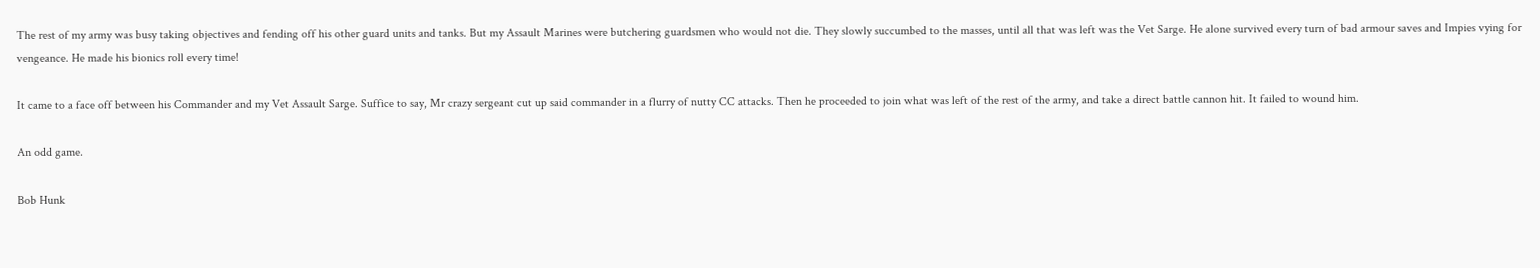The rest of my army was busy taking objectives and fending off his other guard units and tanks. But my Assault Marines were butchering guardsmen who would not die. They slowly succumbed to the masses, until all that was left was the Vet Sarge. He alone survived every turn of bad armour saves and Impies vying for vengeance. He made his bionics roll every time!

It came to a face off between his Commander and my Vet Assault Sarge. Suffice to say, Mr crazy sergeant cut up said commander in a flurry of nutty CC attacks. Then he proceeded to join what was left of the rest of the army, and take a direct battle cannon hit. It failed to wound him.

An odd game.

Bob Hunk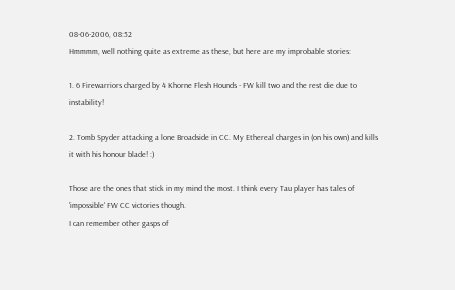08-06-2006, 08:52
Hmmmm, well nothing quite as extreme as these, but here are my improbable stories:

1. 6 Firewarriors charged by 4 Khorne Flesh Hounds - FW kill two and the rest die due to instability!

2. Tomb Spyder attacking a lone Broadside in CC. My Ethereal charges in (on his own) and kills it with his honour blade! :)

Those are the ones that stick in my mind the most. I think every Tau player has tales of 'impossible' FW CC victories though.
I can remember other gasps of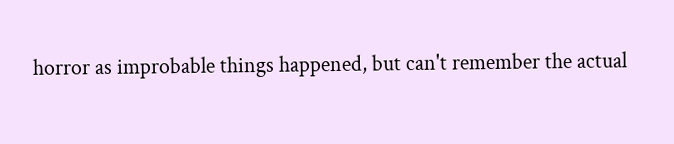horror as improbable things happened, but can't remember the actual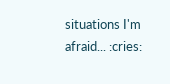situations I'm afraid... :cries: